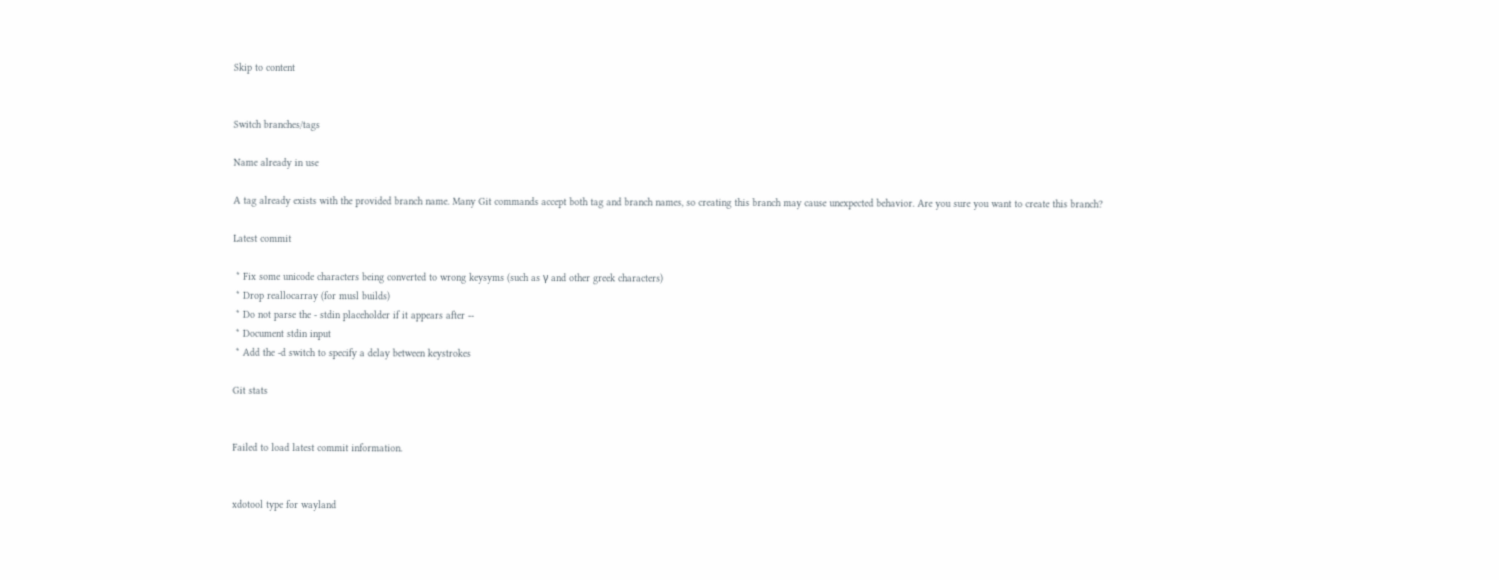Skip to content


Switch branches/tags

Name already in use

A tag already exists with the provided branch name. Many Git commands accept both tag and branch names, so creating this branch may cause unexpected behavior. Are you sure you want to create this branch?

Latest commit

 * Fix some unicode characters being converted to wrong keysyms (such as γ and other greek characters)
 * Drop reallocarray (for musl builds)
 * Do not parse the - stdin placeholder if it appears after --
 * Document stdin input
 * Add the -d switch to specify a delay between keystrokes

Git stats


Failed to load latest commit information.


xdotool type for wayland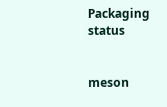Packaging status


meson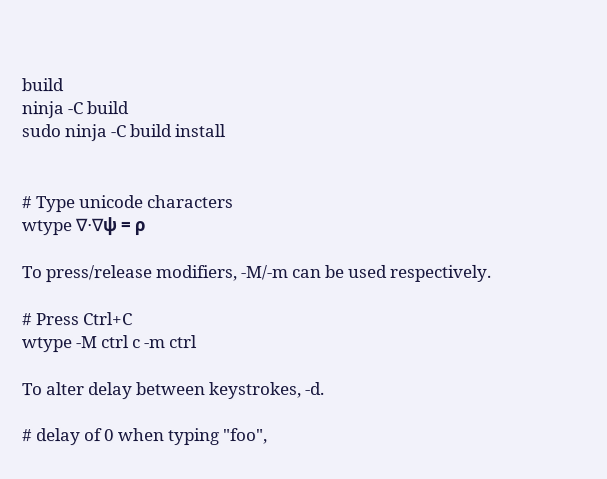build
ninja -C build
sudo ninja -C build install


# Type unicode characters
wtype ∇⋅∇ψ = ρ

To press/release modifiers, -M/-m can be used respectively.

# Press Ctrl+C
wtype -M ctrl c -m ctrl

To alter delay between keystrokes, -d.

# delay of 0 when typing "foo",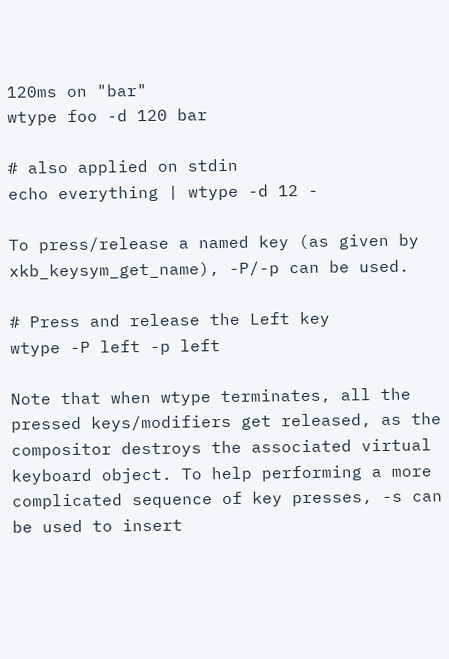120ms on "bar"
wtype foo -d 120 bar

# also applied on stdin
echo everything | wtype -d 12 -

To press/release a named key (as given by xkb_keysym_get_name), -P/-p can be used.

# Press and release the Left key
wtype -P left -p left

Note that when wtype terminates, all the pressed keys/modifiers get released, as the compositor destroys the associated virtual keyboard object. To help performing a more complicated sequence of key presses, -s can be used to insert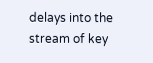delays into the stream of key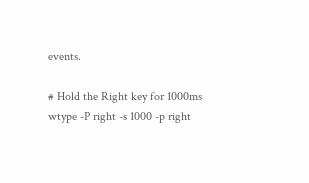events.

# Hold the Right key for 1000ms
wtype -P right -s 1000 -p right